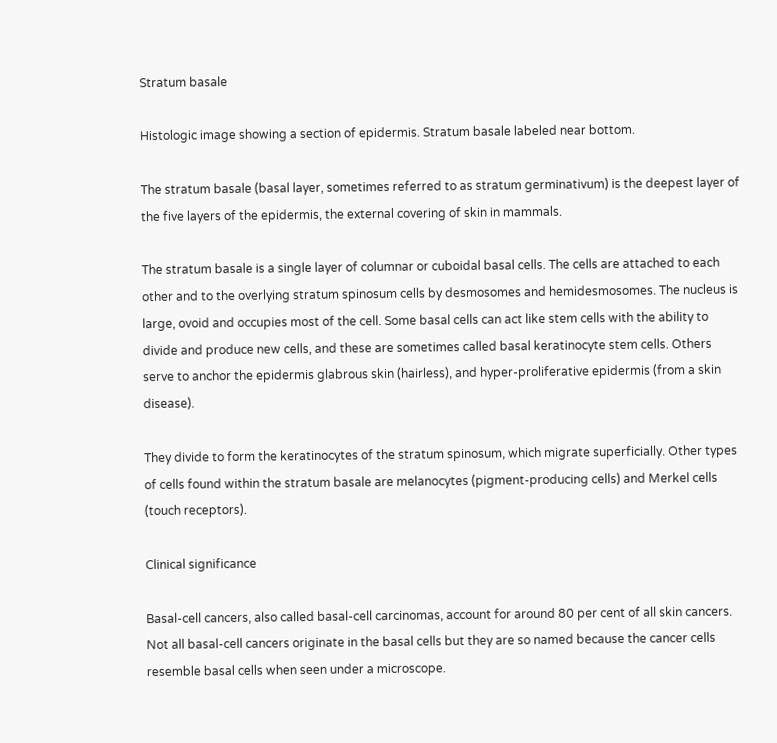Stratum basale

Histologic image showing a section of epidermis. Stratum basale labeled near bottom.

The stratum basale (basal layer, sometimes referred to as stratum germinativum) is the deepest layer of the five layers of the epidermis, the external covering of skin in mammals.

The stratum basale is a single layer of columnar or cuboidal basal cells. The cells are attached to each other and to the overlying stratum spinosum cells by desmosomes and hemidesmosomes. The nucleus is large, ovoid and occupies most of the cell. Some basal cells can act like stem cells with the ability to divide and produce new cells, and these are sometimes called basal keratinocyte stem cells. Others serve to anchor the epidermis glabrous skin (hairless), and hyper-proliferative epidermis (from a skin disease).

They divide to form the keratinocytes of the stratum spinosum, which migrate superficially. Other types of cells found within the stratum basale are melanocytes (pigment-producing cells) and Merkel cells (touch receptors).

Clinical significance

Basal-cell cancers, also called basal-cell carcinomas, account for around 80 per cent of all skin cancers. Not all basal-cell cancers originate in the basal cells but they are so named because the cancer cells resemble basal cells when seen under a microscope.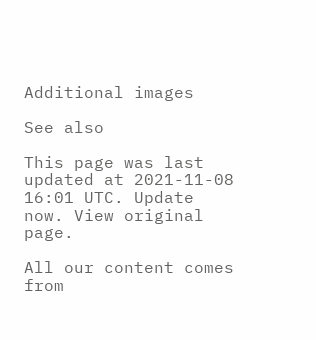Additional images

See also

This page was last updated at 2021-11-08 16:01 UTC. Update now. View original page.

All our content comes from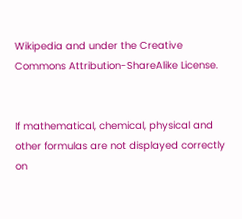Wikipedia and under the Creative Commons Attribution-ShareAlike License.


If mathematical, chemical, physical and other formulas are not displayed correctly on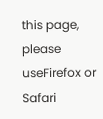this page, please useFirefox or Safari